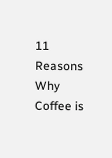11 Reasons Why Coffee is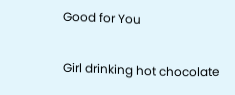Good for You

Girl drinking hot chocolate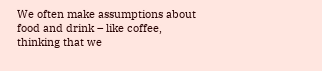We often make assumptions about food and drink – like coffee, thinking that we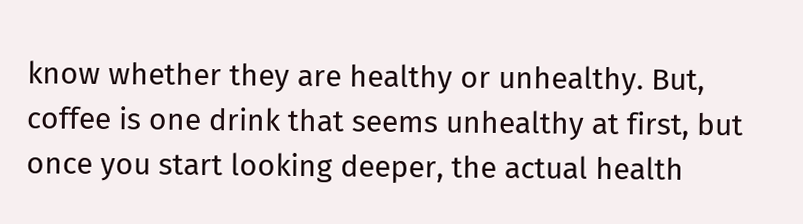know whether they are healthy or unhealthy. But, coffee is one drink that seems unhealthy at first, but once you start looking deeper, the actual health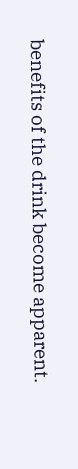benefits of the drink become apparent.